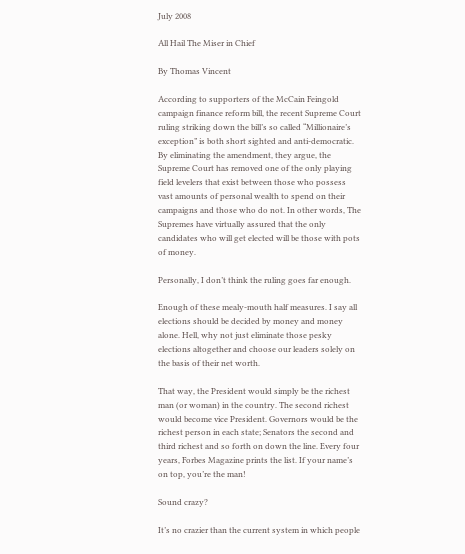July 2008

All Hail The Miser in Chief

By Thomas Vincent

According to supporters of the McCain Feingold campaign finance reform bill, the recent Supreme Court ruling striking down the bill’s so called “Millionaire’s exception” is both short sighted and anti-democratic. By eliminating the amendment, they argue, the Supreme Court has removed one of the only playing field levelers that exist between those who possess vast amounts of personal wealth to spend on their campaigns and those who do not. In other words, The Supremes have virtually assured that the only candidates who will get elected will be those with pots of money.

Personally, I don’t think the ruling goes far enough.

Enough of these mealy-mouth half measures. I say all elections should be decided by money and money alone. Hell, why not just eliminate those pesky elections altogether and choose our leaders solely on the basis of their net worth.

That way, the President would simply be the richest man (or woman) in the country. The second richest would become vice President. Governors would be the richest person in each state; Senators the second and third richest and so forth on down the line. Every four years, Forbes Magazine prints the list. If your name’s on top, you’re the man!

Sound crazy?

It’s no crazier than the current system in which people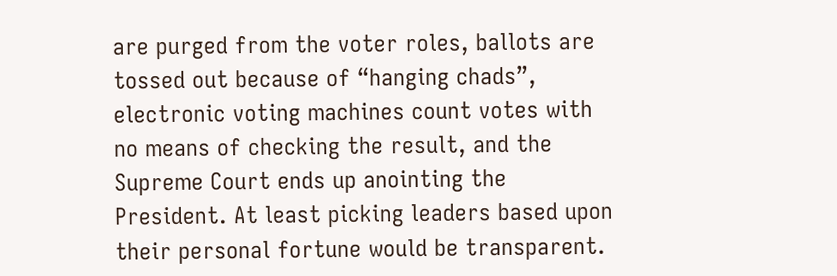are purged from the voter roles, ballots are tossed out because of “hanging chads”, electronic voting machines count votes with no means of checking the result, and the Supreme Court ends up anointing the President. At least picking leaders based upon their personal fortune would be transparent.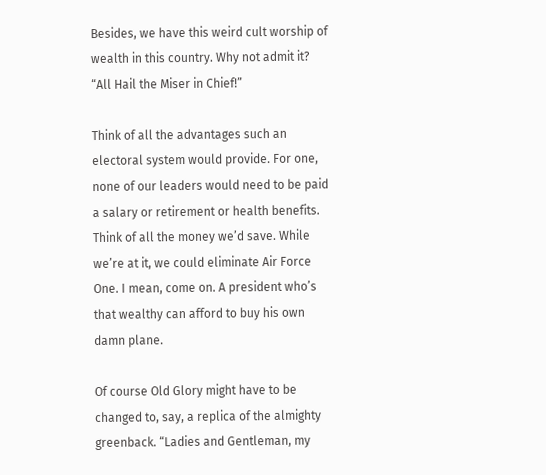Besides, we have this weird cult worship of wealth in this country. Why not admit it? “All Hail the Miser in Chief!”

Think of all the advantages such an electoral system would provide. For one, none of our leaders would need to be paid a salary or retirement or health benefits. Think of all the money we’d save. While we’re at it, we could eliminate Air Force One. I mean, come on. A president who’s that wealthy can afford to buy his own damn plane.

Of course Old Glory might have to be changed to, say, a replica of the almighty greenback. “Ladies and Gentleman, my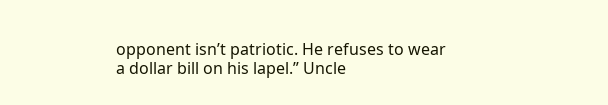opponent isn’t patriotic. He refuses to wear a dollar bill on his lapel.” Uncle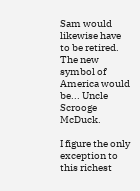Sam would likewise have to be retired. The new symbol of America would be... Uncle Scrooge McDuck.

I figure the only exception to this richest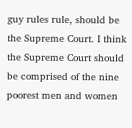guy rules rule, should be the Supreme Court. I think the Supreme Court should be comprised of the nine poorest men and women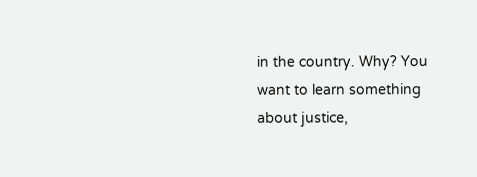in the country. Why? You want to learn something about justice,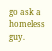go ask a homeless guy.